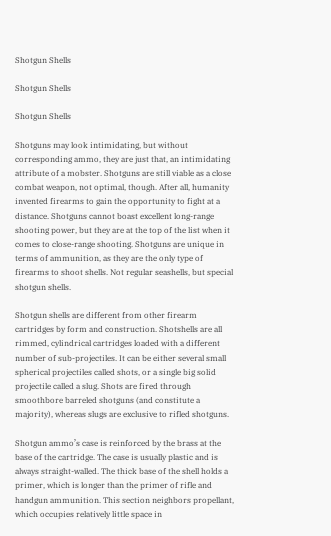Shotgun Shells

Shotgun Shells

Shotgun Shells

Shotguns may look intimidating, but without corresponding ammo, they are just that, an intimidating attribute of a mobster. Shotguns are still viable as a close combat weapon, not optimal, though. After all, humanity invented firearms to gain the opportunity to fight at a distance. Shotguns cannot boast excellent long-range shooting power, but they are at the top of the list when it comes to close-range shooting. Shotguns are unique in terms of ammunition, as they are the only type of firearms to shoot shells. Not regular seashells, but special shotgun shells.

Shotgun shells are different from other firearm cartridges by form and construction. Shotshells are all rimmed, cylindrical cartridges loaded with a different number of sub-projectiles. It can be either several small spherical projectiles called shots, or a single big solid projectile called a slug. Shots are fired through smoothbore barreled shotguns (and constitute a majority), whereas slugs are exclusive to rifled shotguns.

Shotgun ammo’s case is reinforced by the brass at the base of the cartridge. The case is usually plastic and is always straight-walled. The thick base of the shell holds a primer, which is longer than the primer of rifle and handgun ammunition. This section neighbors propellant, which occupies relatively little space in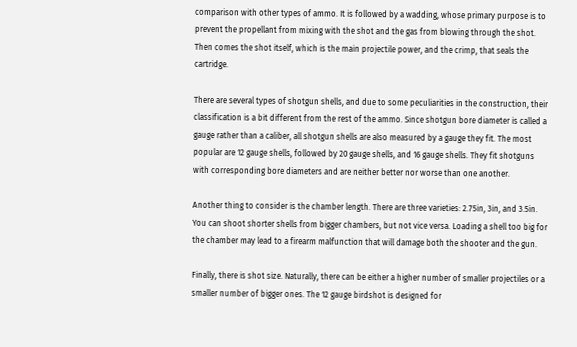comparison with other types of ammo. It is followed by a wadding, whose primary purpose is to prevent the propellant from mixing with the shot and the gas from blowing through the shot. Then comes the shot itself, which is the main projectile power, and the crimp, that seals the cartridge.

There are several types of shotgun shells, and due to some peculiarities in the construction, their classification is a bit different from the rest of the ammo. Since shotgun bore diameter is called a gauge rather than a caliber, all shotgun shells are also measured by a gauge they fit. The most popular are 12 gauge shells, followed by 20 gauge shells, and 16 gauge shells. They fit shotguns with corresponding bore diameters and are neither better nor worse than one another.

Another thing to consider is the chamber length. There are three varieties: 2.75in, 3in, and 3.5in. You can shoot shorter shells from bigger chambers, but not vice versa. Loading a shell too big for the chamber may lead to a firearm malfunction that will damage both the shooter and the gun.

Finally, there is shot size. Naturally, there can be either a higher number of smaller projectiles or a smaller number of bigger ones. The 12 gauge birdshot is designed for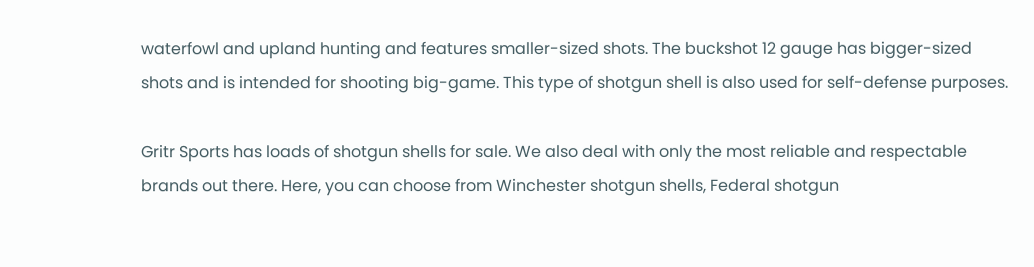waterfowl and upland hunting and features smaller-sized shots. The buckshot 12 gauge has bigger-sized shots and is intended for shooting big-game. This type of shotgun shell is also used for self-defense purposes.

Gritr Sports has loads of shotgun shells for sale. We also deal with only the most reliable and respectable brands out there. Here, you can choose from Winchester shotgun shells, Federal shotgun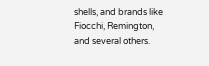shells, and brands like Fiocchi, Remington, and several others.